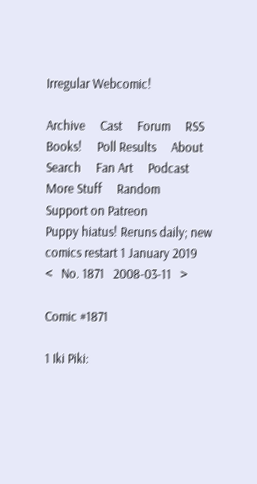Irregular Webcomic!

Archive     Cast     Forum     RSS     Books!     Poll Results     About     Search     Fan Art     Podcast     More Stuff     Random     Support on Patreon
Puppy hiatus! Reruns daily; new comics restart 1 January 2019
<   No. 1871   2008-03-11   >

Comic #1871

1 Iki Piki: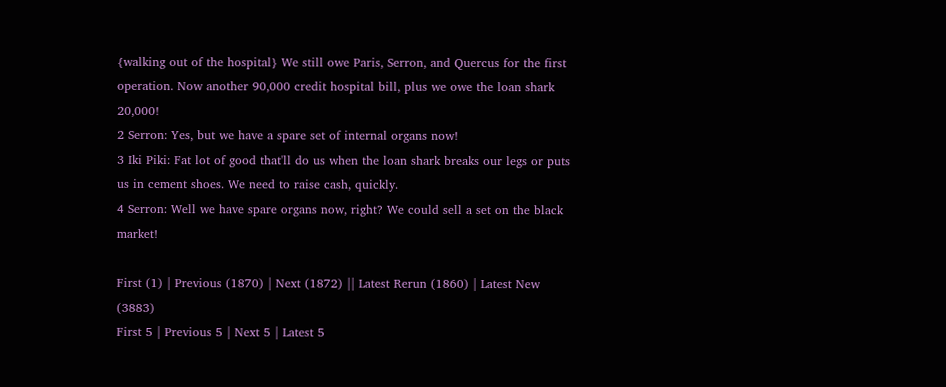{walking out of the hospital} We still owe Paris, Serron, and Quercus for the first operation. Now another 90,000 credit hospital bill, plus we owe the loan shark 20,000!
2 Serron: Yes, but we have a spare set of internal organs now!
3 Iki Piki: Fat lot of good that'll do us when the loan shark breaks our legs or puts us in cement shoes. We need to raise cash, quickly.
4 Serron: Well we have spare organs now, right? We could sell a set on the black market!

First (1) | Previous (1870) | Next (1872) || Latest Rerun (1860) | Latest New (3883)
First 5 | Previous 5 | Next 5 | Latest 5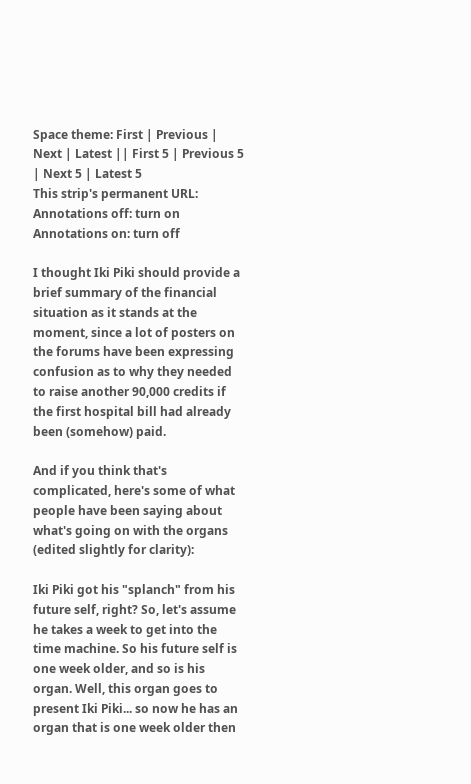Space theme: First | Previous | Next | Latest || First 5 | Previous 5 | Next 5 | Latest 5
This strip's permanent URL:
Annotations off: turn on
Annotations on: turn off

I thought Iki Piki should provide a brief summary of the financial situation as it stands at the moment, since a lot of posters on the forums have been expressing confusion as to why they needed to raise another 90,000 credits if the first hospital bill had already been (somehow) paid.

And if you think that's complicated, here's some of what people have been saying about what's going on with the organs (edited slightly for clarity):

Iki Piki got his "splanch" from his future self, right? So, let's assume he takes a week to get into the time machine. So his future self is one week older, and so is his organ. Well, this organ goes to present Iki Piki... so now he has an organ that is one week older then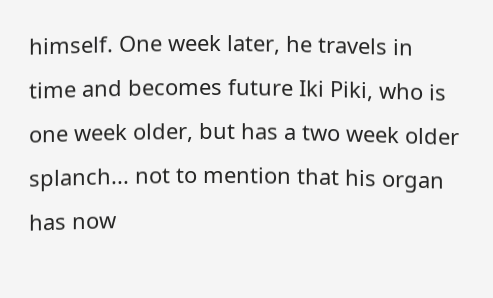himself. One week later, he travels in time and becomes future Iki Piki, who is one week older, but has a two week older splanch... not to mention that his organ has now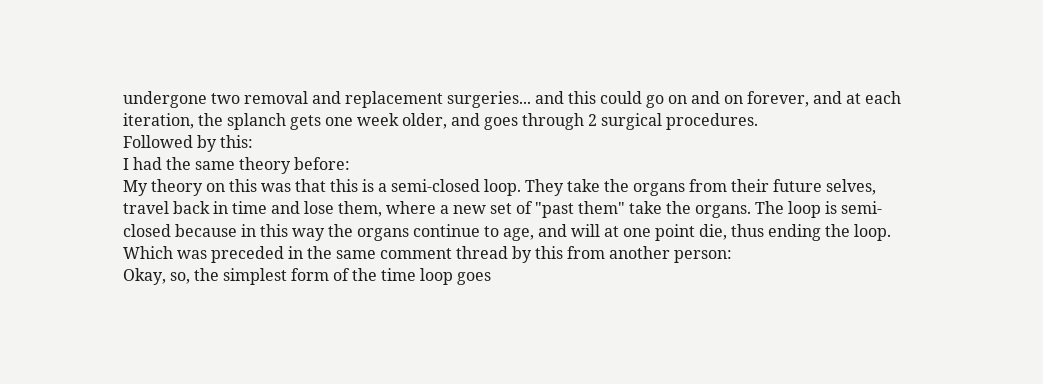undergone two removal and replacement surgeries... and this could go on and on forever, and at each iteration, the splanch gets one week older, and goes through 2 surgical procedures.
Followed by this:
I had the same theory before:
My theory on this was that this is a semi-closed loop. They take the organs from their future selves, travel back in time and lose them, where a new set of "past them" take the organs. The loop is semi-closed because in this way the organs continue to age, and will at one point die, thus ending the loop.
Which was preceded in the same comment thread by this from another person:
Okay, so, the simplest form of the time loop goes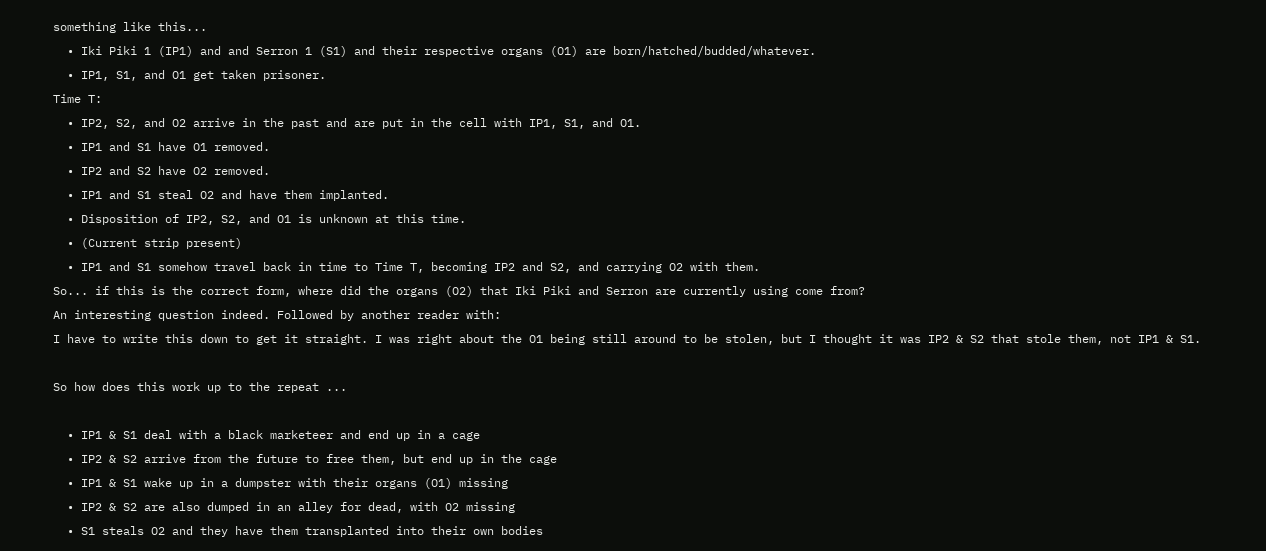something like this...
  • Iki Piki 1 (IP1) and and Serron 1 (S1) and their respective organs (O1) are born/hatched/budded/whatever.
  • IP1, S1, and O1 get taken prisoner.
Time T:
  • IP2, S2, and O2 arrive in the past and are put in the cell with IP1, S1, and O1.
  • IP1 and S1 have O1 removed.
  • IP2 and S2 have O2 removed.
  • IP1 and S1 steal O2 and have them implanted.
  • Disposition of IP2, S2, and O1 is unknown at this time.
  • (Current strip present)
  • IP1 and S1 somehow travel back in time to Time T, becoming IP2 and S2, and carrying O2 with them.
So... if this is the correct form, where did the organs (O2) that Iki Piki and Serron are currently using come from?
An interesting question indeed. Followed by another reader with:
I have to write this down to get it straight. I was right about the O1 being still around to be stolen, but I thought it was IP2 & S2 that stole them, not IP1 & S1.

So how does this work up to the repeat ...

  • IP1 & S1 deal with a black marketeer and end up in a cage
  • IP2 & S2 arrive from the future to free them, but end up in the cage
  • IP1 & S1 wake up in a dumpster with their organs (O1) missing
  • IP2 & S2 are also dumped in an alley for dead, with O2 missing
  • S1 steals O2 and they have them transplanted into their own bodies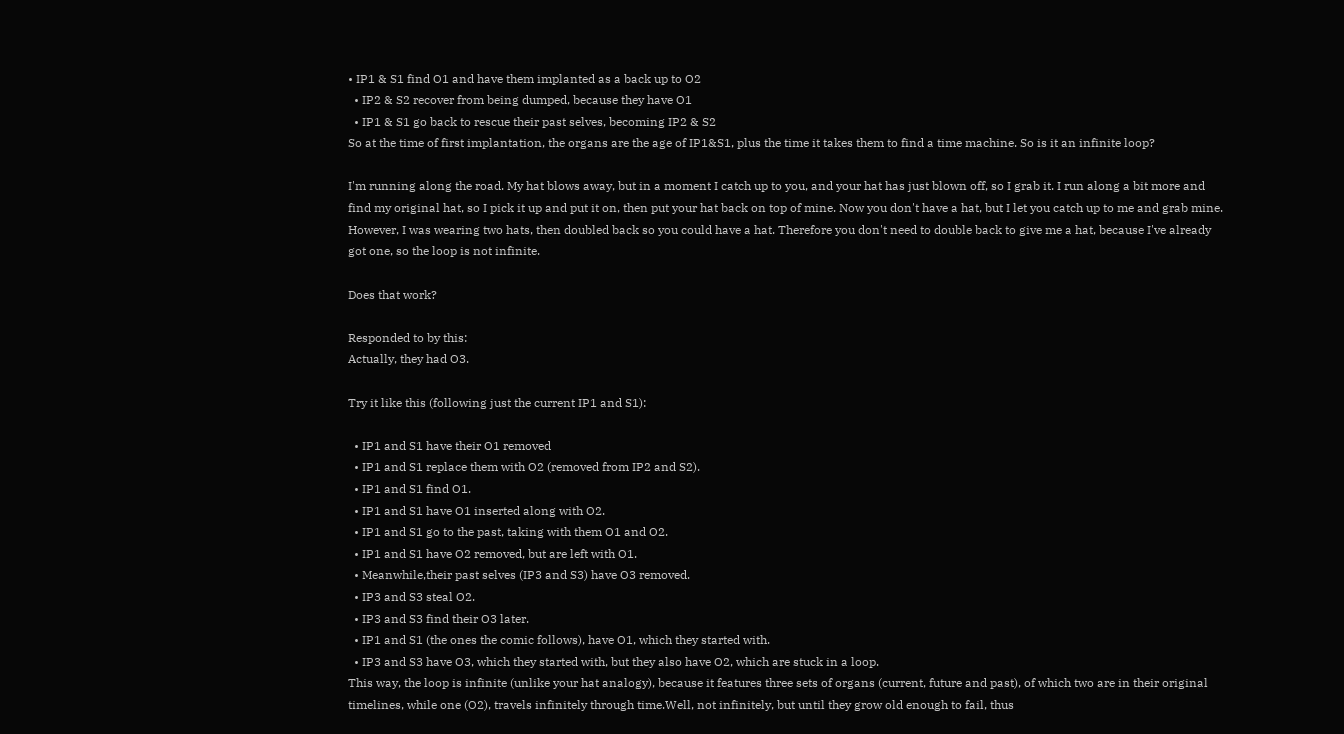• IP1 & S1 find O1 and have them implanted as a back up to O2
  • IP2 & S2 recover from being dumped, because they have O1
  • IP1 & S1 go back to rescue their past selves, becoming IP2 & S2
So at the time of first implantation, the organs are the age of IP1&S1, plus the time it takes them to find a time machine. So is it an infinite loop?

I'm running along the road. My hat blows away, but in a moment I catch up to you, and your hat has just blown off, so I grab it. I run along a bit more and find my original hat, so I pick it up and put it on, then put your hat back on top of mine. Now you don't have a hat, but I let you catch up to me and grab mine. However, I was wearing two hats, then doubled back so you could have a hat. Therefore you don't need to double back to give me a hat, because I've already got one, so the loop is not infinite.

Does that work?

Responded to by this:
Actually, they had O3.

Try it like this (following just the current IP1 and S1):

  • IP1 and S1 have their O1 removed
  • IP1 and S1 replace them with O2 (removed from IP2 and S2).
  • IP1 and S1 find O1.
  • IP1 and S1 have O1 inserted along with O2.
  • IP1 and S1 go to the past, taking with them O1 and O2.
  • IP1 and S1 have O2 removed, but are left with O1.
  • Meanwhile,their past selves (IP3 and S3) have O3 removed.
  • IP3 and S3 steal O2.
  • IP3 and S3 find their O3 later.
  • IP1 and S1 (the ones the comic follows), have O1, which they started with.
  • IP3 and S3 have O3, which they started with, but they also have O2, which are stuck in a loop.
This way, the loop is infinite (unlike your hat analogy), because it features three sets of organs (current, future and past), of which two are in their original timelines, while one (O2), travels infinitely through time.Well, not infinitely, but until they grow old enough to fail, thus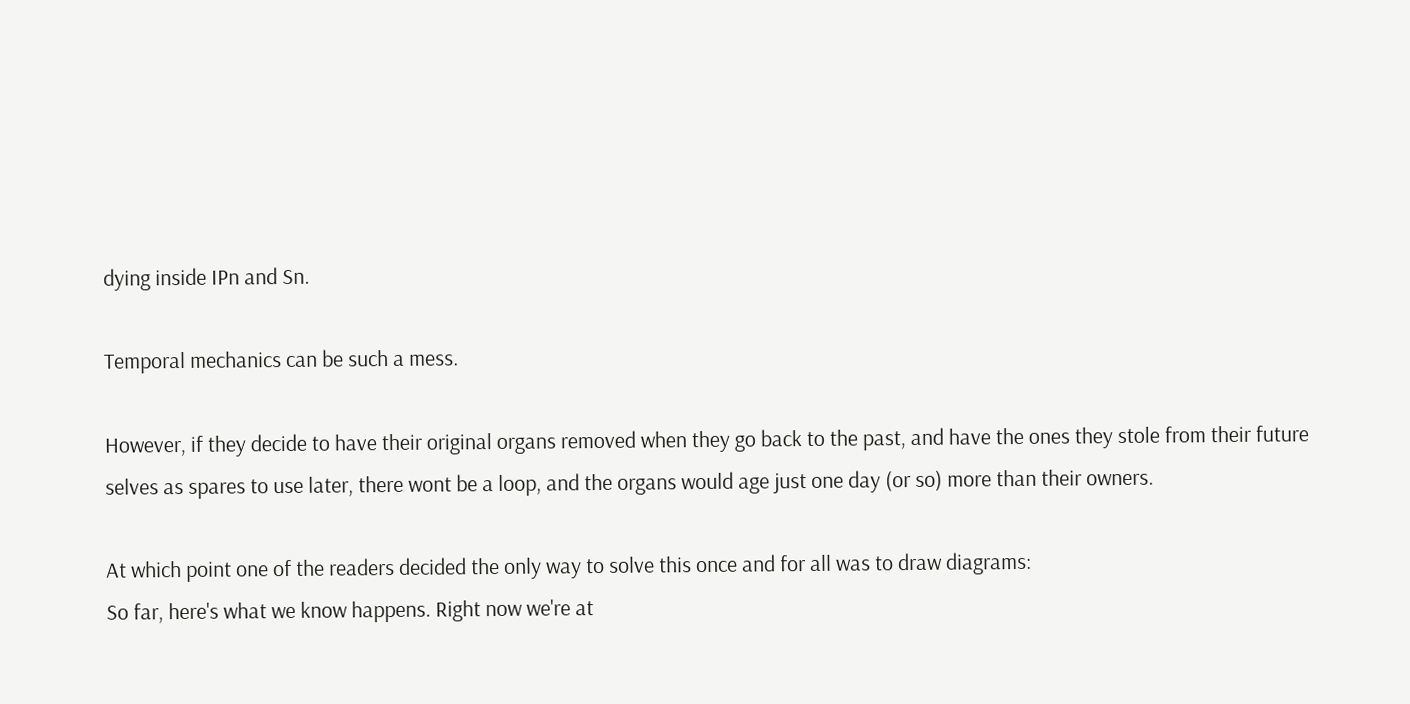dying inside IPn and Sn.

Temporal mechanics can be such a mess.

However, if they decide to have their original organs removed when they go back to the past, and have the ones they stole from their future selves as spares to use later, there wont be a loop, and the organs would age just one day (or so) more than their owners.

At which point one of the readers decided the only way to solve this once and for all was to draw diagrams:
So far, here's what we know happens. Right now we're at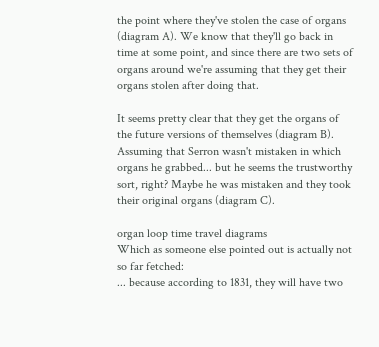the point where they've stolen the case of organs (diagram A). We know that they'll go back in time at some point, and since there are two sets of organs around we're assuming that they get their organs stolen after doing that.

It seems pretty clear that they get the organs of the future versions of themselves (diagram B). Assuming that Serron wasn't mistaken in which organs he grabbed... but he seems the trustworthy sort, right? Maybe he was mistaken and they took their original organs (diagram C).

organ loop time travel diagrams
Which as someone else pointed out is actually not so far fetched:
... because according to 1831, they will have two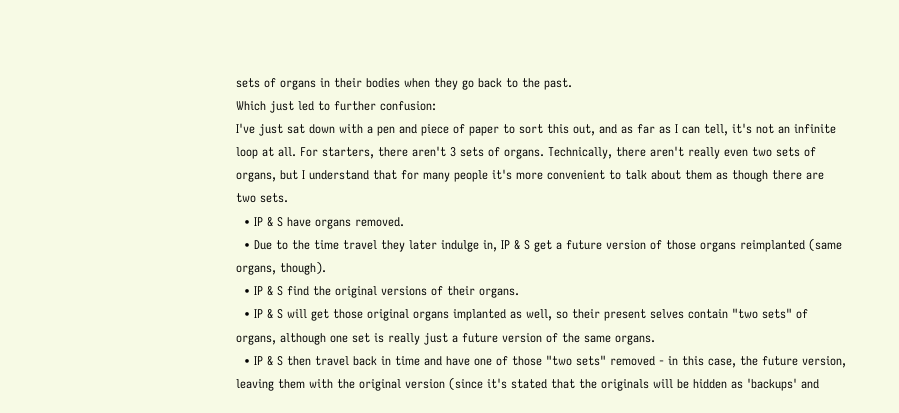sets of organs in their bodies when they go back to the past.
Which just led to further confusion:
I've just sat down with a pen and piece of paper to sort this out, and as far as I can tell, it's not an infinite loop at all. For starters, there aren't 3 sets of organs. Technically, there aren't really even two sets of organs, but I understand that for many people it's more convenient to talk about them as though there are two sets.
  • IP & S have organs removed.
  • Due to the time travel they later indulge in, IP & S get a future version of those organs reimplanted (same organs, though).
  • IP & S find the original versions of their organs.
  • IP & S will get those original organs implanted as well, so their present selves contain "two sets" of organs, although one set is really just a future version of the same organs.
  • IP & S then travel back in time and have one of those "two sets" removed - in this case, the future version, leaving them with the original version (since it's stated that the originals will be hidden as 'backups' and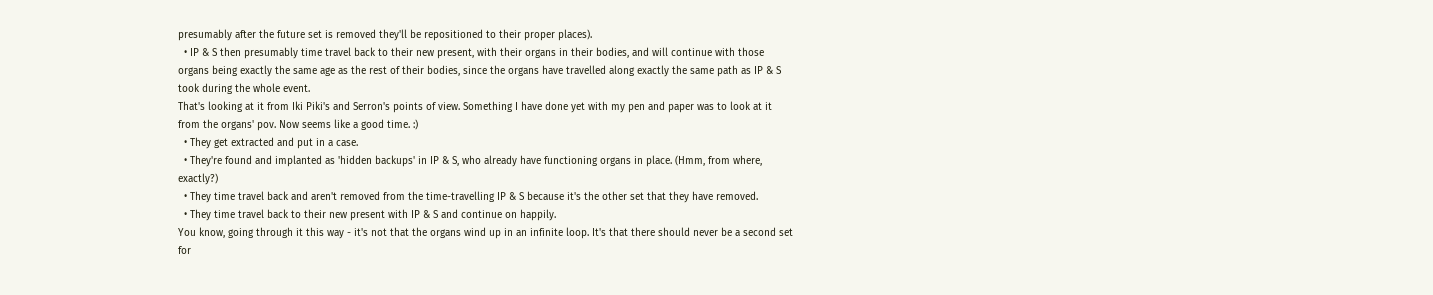presumably after the future set is removed they'll be repositioned to their proper places).
  • IP & S then presumably time travel back to their new present, with their organs in their bodies, and will continue with those organs being exactly the same age as the rest of their bodies, since the organs have travelled along exactly the same path as IP & S took during the whole event.
That's looking at it from Iki Piki's and Serron's points of view. Something I have done yet with my pen and paper was to look at it from the organs' pov. Now seems like a good time. :)
  • They get extracted and put in a case.
  • They're found and implanted as 'hidden backups' in IP & S, who already have functioning organs in place. (Hmm, from where, exactly?)
  • They time travel back and aren't removed from the time-travelling IP & S because it's the other set that they have removed.
  • They time travel back to their new present with IP & S and continue on happily.
You know, going through it this way - it's not that the organs wind up in an infinite loop. It's that there should never be a second set for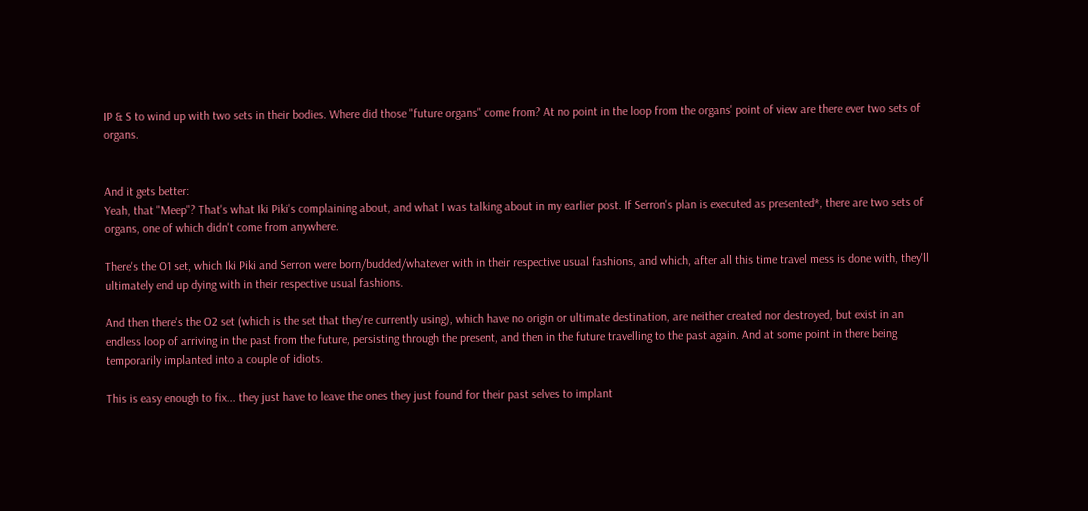IP & S to wind up with two sets in their bodies. Where did those "future organs" come from? At no point in the loop from the organs' point of view are there ever two sets of organs.


And it gets better:
Yeah, that "Meep"? That's what Iki Piki's complaining about, and what I was talking about in my earlier post. If Serron's plan is executed as presented*, there are two sets of organs, one of which didn't come from anywhere.

There's the O1 set, which Iki Piki and Serron were born/budded/whatever with in their respective usual fashions, and which, after all this time travel mess is done with, they'll ultimately end up dying with in their respective usual fashions.

And then there's the O2 set (which is the set that they're currently using), which have no origin or ultimate destination, are neither created nor destroyed, but exist in an endless loop of arriving in the past from the future, persisting through the present, and then in the future travelling to the past again. And at some point in there being temporarily implanted into a couple of idiots.

This is easy enough to fix... they just have to leave the ones they just found for their past selves to implant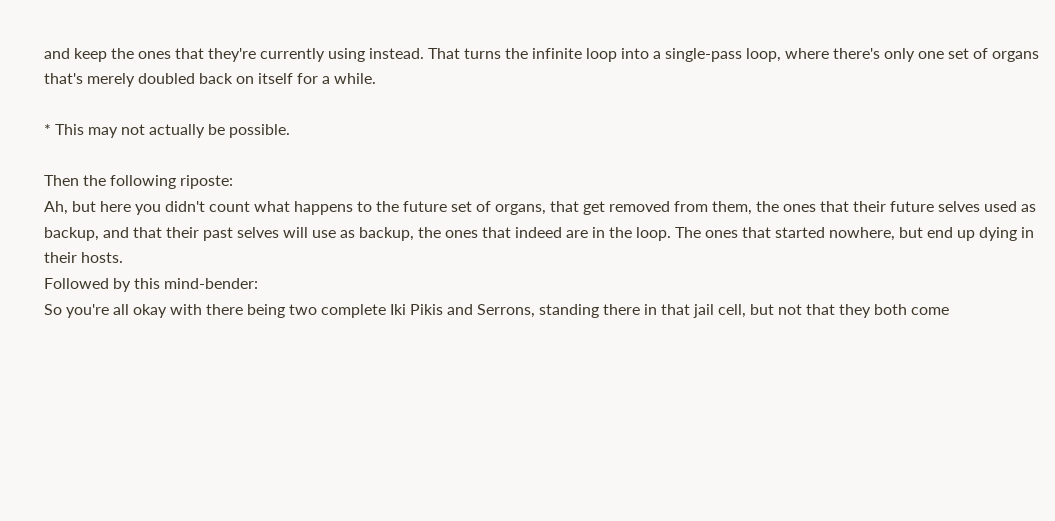and keep the ones that they're currently using instead. That turns the infinite loop into a single-pass loop, where there's only one set of organs that's merely doubled back on itself for a while.

* This may not actually be possible.

Then the following riposte:
Ah, but here you didn't count what happens to the future set of organs, that get removed from them, the ones that their future selves used as backup, and that their past selves will use as backup, the ones that indeed are in the loop. The ones that started nowhere, but end up dying in their hosts.
Followed by this mind-bender:
So you're all okay with there being two complete Iki Pikis and Serrons, standing there in that jail cell, but not that they both come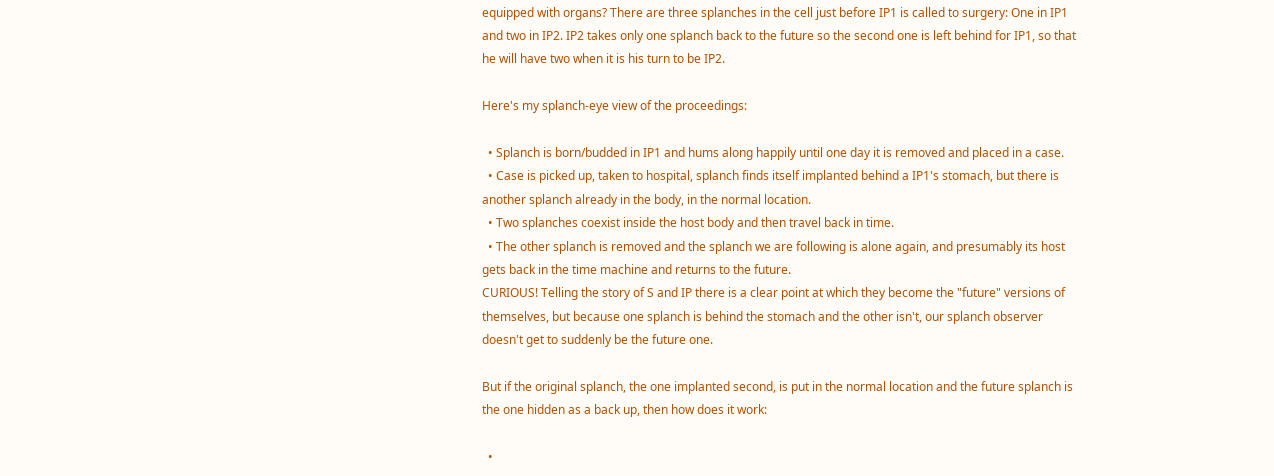equipped with organs? There are three splanches in the cell just before IP1 is called to surgery: One in IP1 and two in IP2. IP2 takes only one splanch back to the future so the second one is left behind for IP1, so that he will have two when it is his turn to be IP2.

Here's my splanch-eye view of the proceedings:

  • Splanch is born/budded in IP1 and hums along happily until one day it is removed and placed in a case.
  • Case is picked up, taken to hospital, splanch finds itself implanted behind a IP1's stomach, but there is another splanch already in the body, in the normal location.
  • Two splanches coexist inside the host body and then travel back in time.
  • The other splanch is removed and the splanch we are following is alone again, and presumably its host gets back in the time machine and returns to the future.
CURIOUS! Telling the story of S and IP there is a clear point at which they become the "future" versions of themselves, but because one splanch is behind the stomach and the other isn't, our splanch observer doesn't get to suddenly be the future one.

But if the original splanch, the one implanted second, is put in the normal location and the future splanch is the one hidden as a back up, then how does it work:

  •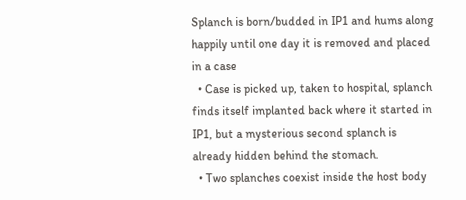Splanch is born/budded in IP1 and hums along happily until one day it is removed and placed in a case
  • Case is picked up, taken to hospital, splanch finds itself implanted back where it started in IP1, but a mysterious second splanch is already hidden behind the stomach.
  • Two splanches coexist inside the host body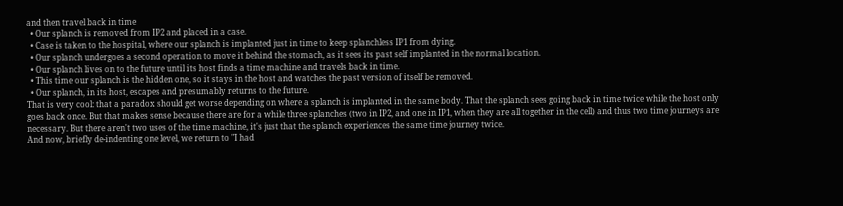and then travel back in time
  • Our splanch is removed from IP2 and placed in a case.
  • Case is taken to the hospital, where our splanch is implanted just in time to keep splanchless IP1 from dying.
  • Our splanch undergoes a second operation to move it behind the stomach, as it sees its past self implanted in the normal location.
  • Our splanch lives on to the future until its host finds a time machine and travels back in time.
  • This time our splanch is the hidden one, so it stays in the host and watches the past version of itself be removed.
  • Our splanch, in its host, escapes and presumably returns to the future.
That is very cool: that a paradox should get worse depending on where a splanch is implanted in the same body. That the splanch sees going back in time twice while the host only goes back once. But that makes sense because there are for a while three splanches (two in IP2, and one in IP1, when they are all together in the cell) and thus two time journeys are necessary. But there aren't two uses of the time machine, it's just that the splanch experiences the same time journey twice.
And now, briefly de-indenting one level, we return to "I had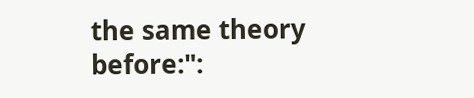the same theory before:":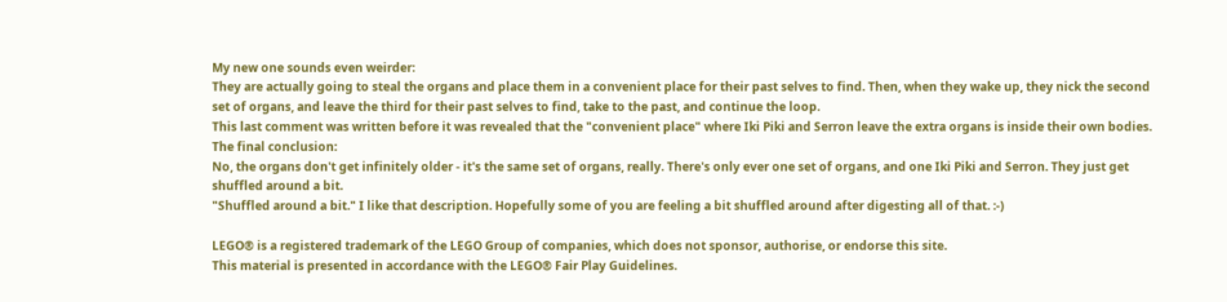My new one sounds even weirder:
They are actually going to steal the organs and place them in a convenient place for their past selves to find. Then, when they wake up, they nick the second set of organs, and leave the third for their past selves to find, take to the past, and continue the loop.
This last comment was written before it was revealed that the "convenient place" where Iki Piki and Serron leave the extra organs is inside their own bodies. The final conclusion:
No, the organs don't get infinitely older - it's the same set of organs, really. There's only ever one set of organs, and one Iki Piki and Serron. They just get shuffled around a bit.
"Shuffled around a bit." I like that description. Hopefully some of you are feeling a bit shuffled around after digesting all of that. :-)

LEGO® is a registered trademark of the LEGO Group of companies, which does not sponsor, authorise, or endorse this site.
This material is presented in accordance with the LEGO® Fair Play Guidelines.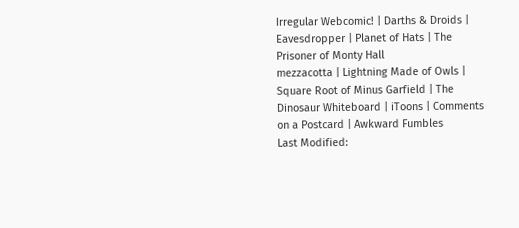Irregular Webcomic! | Darths & Droids | Eavesdropper | Planet of Hats | The Prisoner of Monty Hall
mezzacotta | Lightning Made of Owls | Square Root of Minus Garfield | The Dinosaur Whiteboard | iToons | Comments on a Postcard | Awkward Fumbles
Last Modified: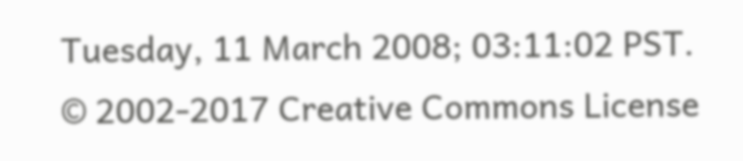Tuesday, 11 March 2008; 03:11:02 PST.
© 2002-2017 Creative Commons License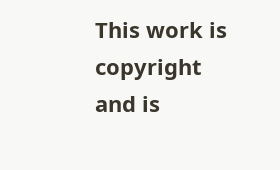This work is copyright and is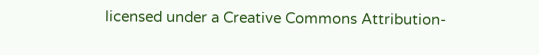licensed under a Creative Commons Attribution-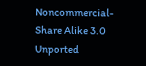Noncommercial-Share Alike 3.0 Unported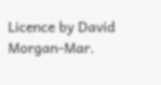Licence by David Morgan-Mar.